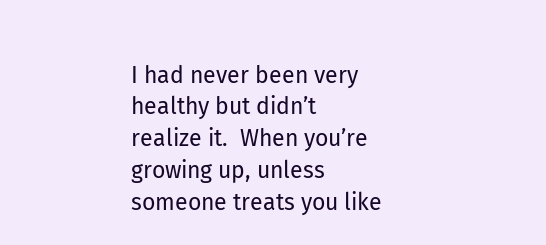I had never been very healthy but didn’t realize it.  When you’re growing up, unless someone treats you like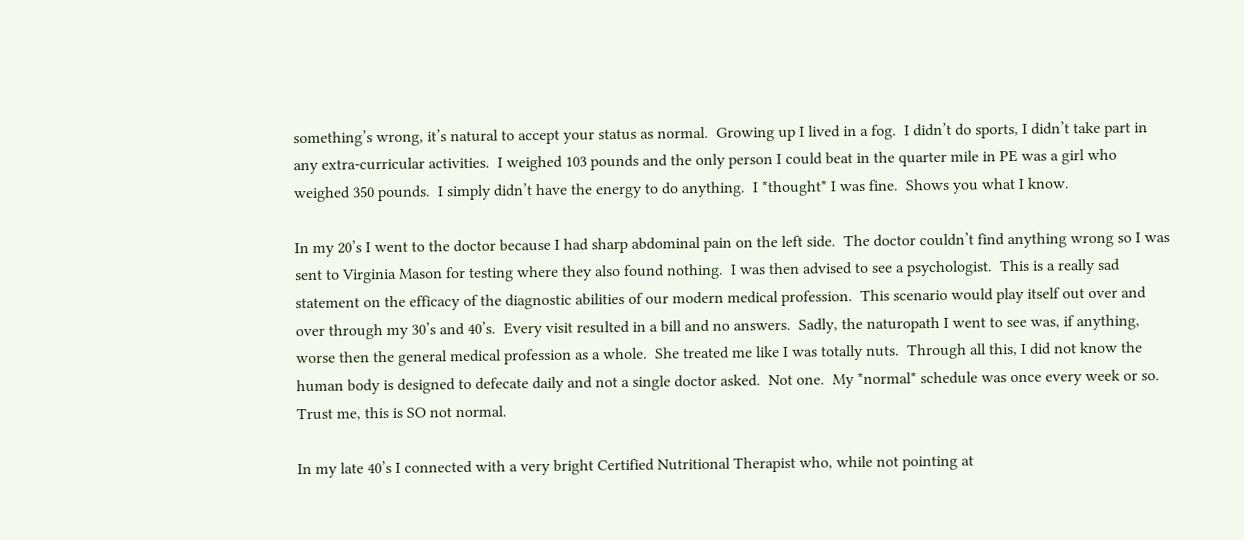something’s wrong, it’s natural to accept your status as normal.  Growing up I lived in a fog.  I didn’t do sports, I didn’t take part in any extra-curricular activities.  I weighed 103 pounds and the only person I could beat in the quarter mile in PE was a girl who weighed 350 pounds.  I simply didn’t have the energy to do anything.  I *thought* I was fine.  Shows you what I know.

In my 20’s I went to the doctor because I had sharp abdominal pain on the left side.  The doctor couldn’t find anything wrong so I was sent to Virginia Mason for testing where they also found nothing.  I was then advised to see a psychologist.  This is a really sad statement on the efficacy of the diagnostic abilities of our modern medical profession.  This scenario would play itself out over and over through my 30’s and 40’s.  Every visit resulted in a bill and no answers.  Sadly, the naturopath I went to see was, if anything, worse then the general medical profession as a whole.  She treated me like I was totally nuts.  Through all this, I did not know the human body is designed to defecate daily and not a single doctor asked.  Not one.  My *normal* schedule was once every week or so.  Trust me, this is SO not normal.

In my late 40’s I connected with a very bright Certified Nutritional Therapist who, while not pointing at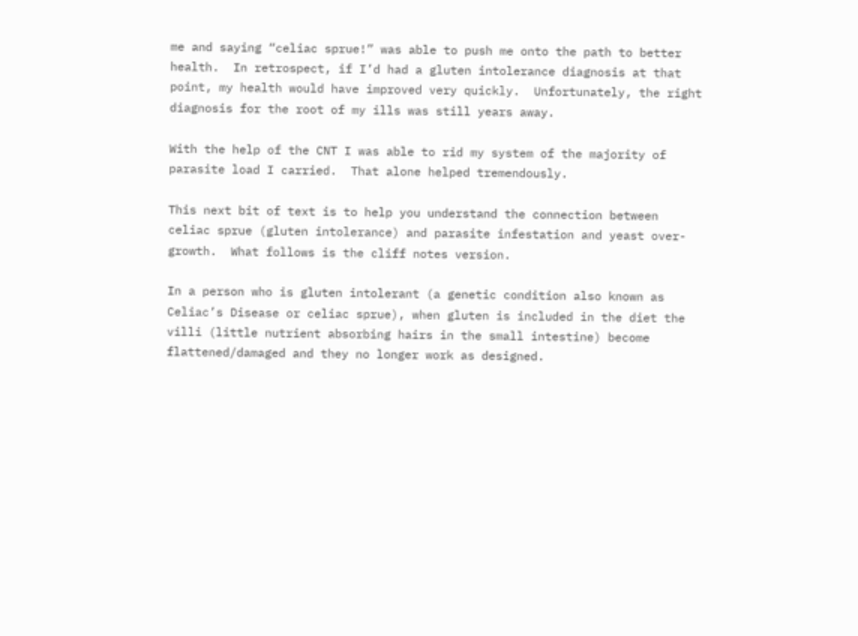me and saying “celiac sprue!” was able to push me onto the path to better health.  In retrospect, if I’d had a gluten intolerance diagnosis at that point, my health would have improved very quickly.  Unfortunately, the right diagnosis for the root of my ills was still years away.

With the help of the CNT I was able to rid my system of the majority of parasite load I carried.  That alone helped tremendously.

This next bit of text is to help you understand the connection between celiac sprue (gluten intolerance) and parasite infestation and yeast over-growth.  What follows is the cliff notes version.

In a person who is gluten intolerant (a genetic condition also known as Celiac’s Disease or celiac sprue), when gluten is included in the diet the villi (little nutrient absorbing hairs in the small intestine) become flattened/damaged and they no longer work as designed.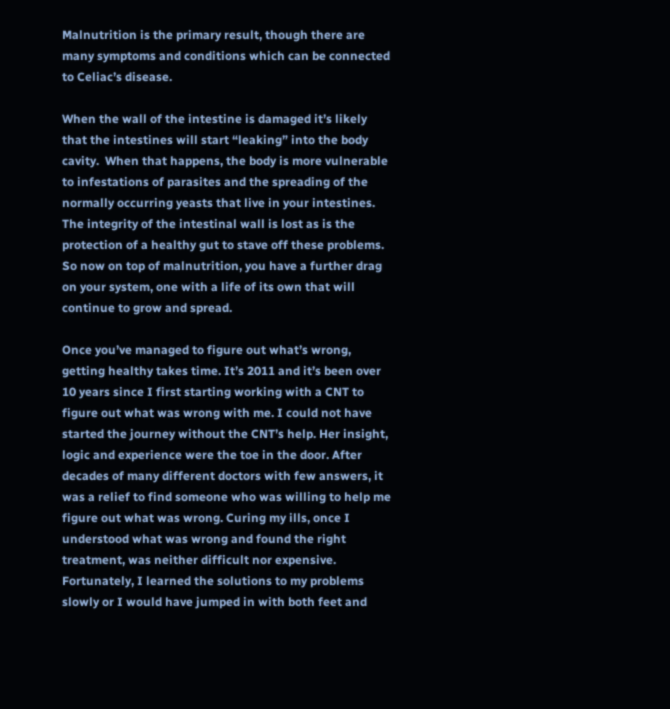Malnutrition is the primary result, though there are many symptoms and conditions which can be connected to Celiac’s disease.

When the wall of the intestine is damaged it’s likely that the intestines will start “leaking” into the body cavity.  When that happens, the body is more vulnerable to infestations of parasites and the spreading of the normally occurring yeasts that live in your intestines.  The integrity of the intestinal wall is lost as is the protection of a healthy gut to stave off these problems.  So now on top of malnutrition, you have a further drag on your system, one with a life of its own that will continue to grow and spread.

Once you’ve managed to figure out what’s wrong, getting healthy takes time. It’s 2011 and it’s been over 10 years since I first starting working with a CNT to figure out what was wrong with me. I could not have started the journey without the CNT’s help. Her insight, logic and experience were the toe in the door. After decades of many different doctors with few answers, it was a relief to find someone who was willing to help me figure out what was wrong. Curing my ills, once I understood what was wrong and found the right treatment, was neither difficult nor expensive. Fortunately, I learned the solutions to my problems slowly or I would have jumped in with both feet and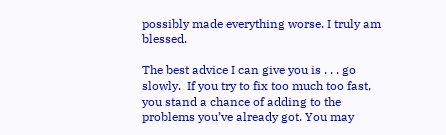possibly made everything worse. I truly am blessed.

The best advice I can give you is . . . go slowly.  If you try to fix too much too fast, you stand a chance of adding to the problems you’ve already got. You may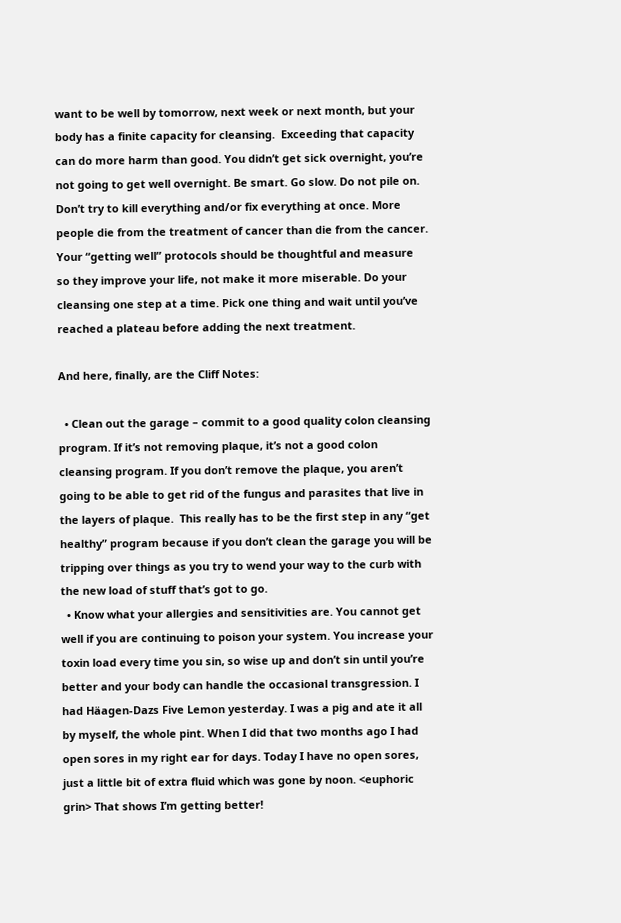want to be well by tomorrow, next week or next month, but your body has a finite capacity for cleansing.  Exceeding that capacity can do more harm than good. You didn’t get sick overnight, you’re not going to get well overnight. Be smart. Go slow. Do not pile on. Don’t try to kill everything and/or fix everything at once. More people die from the treatment of cancer than die from the cancer. Your “getting well” protocols should be thoughtful and measure so they improve your life, not make it more miserable. Do your cleansing one step at a time. Pick one thing and wait until you’ve reached a plateau before adding the next treatment.

And here, finally, are the Cliff Notes:

  • Clean out the garage – commit to a good quality colon cleansing program. If it’s not removing plaque, it’s not a good colon cleansing program. If you don’t remove the plaque, you aren’t going to be able to get rid of the fungus and parasites that live in the layers of plaque.  This really has to be the first step in any “get healthy” program because if you don’t clean the garage you will be tripping over things as you try to wend your way to the curb with the new load of stuff that’s got to go.
  • Know what your allergies and sensitivities are. You cannot get well if you are continuing to poison your system. You increase your toxin load every time you sin, so wise up and don’t sin until you’re better and your body can handle the occasional transgression. I had Häagen-Dazs Five Lemon yesterday. I was a pig and ate it all by myself, the whole pint. When I did that two months ago I had open sores in my right ear for days. Today I have no open sores, just a little bit of extra fluid which was gone by noon. <euphoric grin> That shows I’m getting better!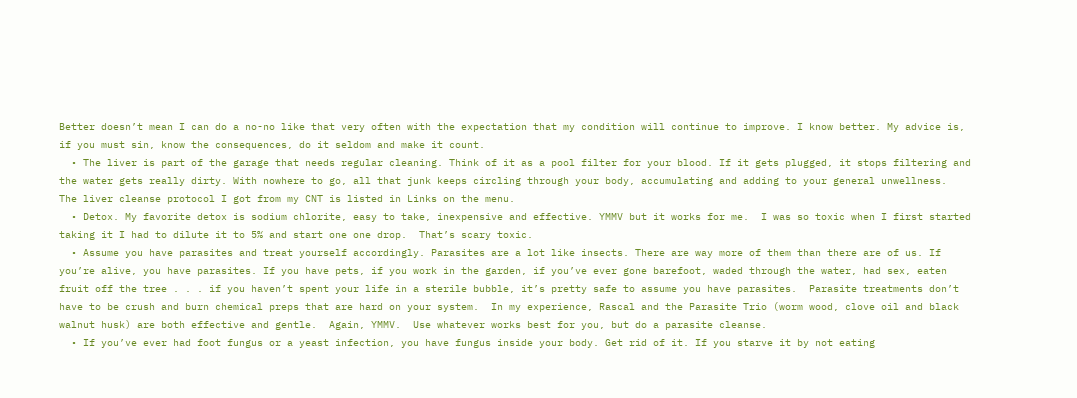Better doesn’t mean I can do a no-no like that very often with the expectation that my condition will continue to improve. I know better. My advice is, if you must sin, know the consequences, do it seldom and make it count.
  • The liver is part of the garage that needs regular cleaning. Think of it as a pool filter for your blood. If it gets plugged, it stops filtering and the water gets really dirty. With nowhere to go, all that junk keeps circling through your body, accumulating and adding to your general unwellness.  The liver cleanse protocol I got from my CNT is listed in Links on the menu.
  • Detox. My favorite detox is sodium chlorite, easy to take, inexpensive and effective. YMMV but it works for me.  I was so toxic when I first started taking it I had to dilute it to 5% and start one one drop.  That’s scary toxic.
  • Assume you have parasites and treat yourself accordingly. Parasites are a lot like insects. There are way more of them than there are of us. If you’re alive, you have parasites. If you have pets, if you work in the garden, if you’ve ever gone barefoot, waded through the water, had sex, eaten fruit off the tree . . . if you haven’t spent your life in a sterile bubble, it’s pretty safe to assume you have parasites.  Parasite treatments don’t have to be crush and burn chemical preps that are hard on your system.  In my experience, Rascal and the Parasite Trio (worm wood, clove oil and black walnut husk) are both effective and gentle.  Again, YMMV.  Use whatever works best for you, but do a parasite cleanse.
  • If you’ve ever had foot fungus or a yeast infection, you have fungus inside your body. Get rid of it. If you starve it by not eating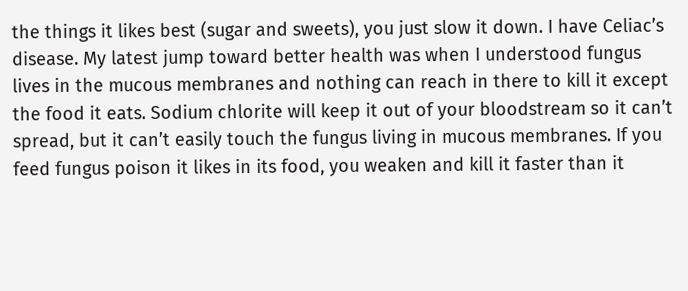the things it likes best (sugar and sweets), you just slow it down. I have Celiac’s disease. My latest jump toward better health was when I understood fungus lives in the mucous membranes and nothing can reach in there to kill it except the food it eats. Sodium chlorite will keep it out of your bloodstream so it can’t spread, but it can’t easily touch the fungus living in mucous membranes. If you feed fungus poison it likes in its food, you weaken and kill it faster than it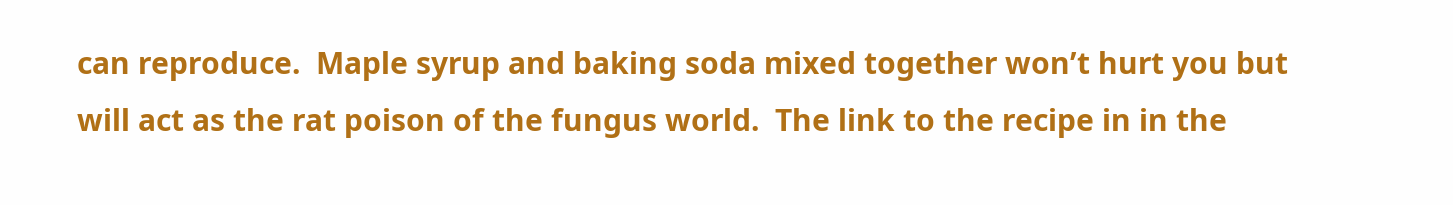can reproduce.  Maple syrup and baking soda mixed together won’t hurt you but will act as the rat poison of the fungus world.  The link to the recipe in in the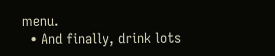menu.
  • And finally, drink lots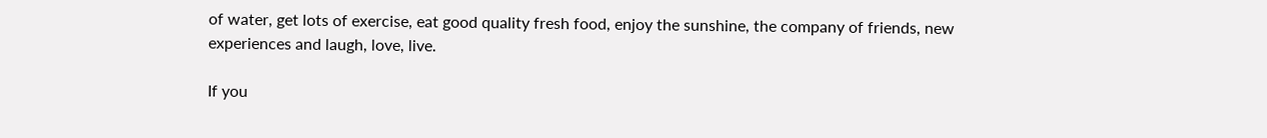of water, get lots of exercise, eat good quality fresh food, enjoy the sunshine, the company of friends, new experiences and laugh, love, live.

If you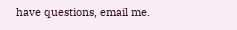have questions, email me.